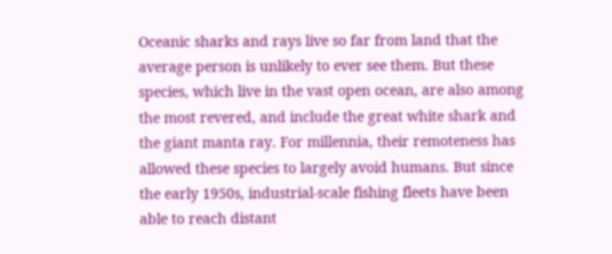Oceanic sharks and rays live so far from land that the average person is unlikely to ever see them. But these species, which live in the vast open ocean, are also among the most revered, and include the great white shark and the giant manta ray. For millennia, their remoteness has allowed these species to largely avoid humans. But since the early 1950s, industrial-scale fishing fleets have been able to reach distant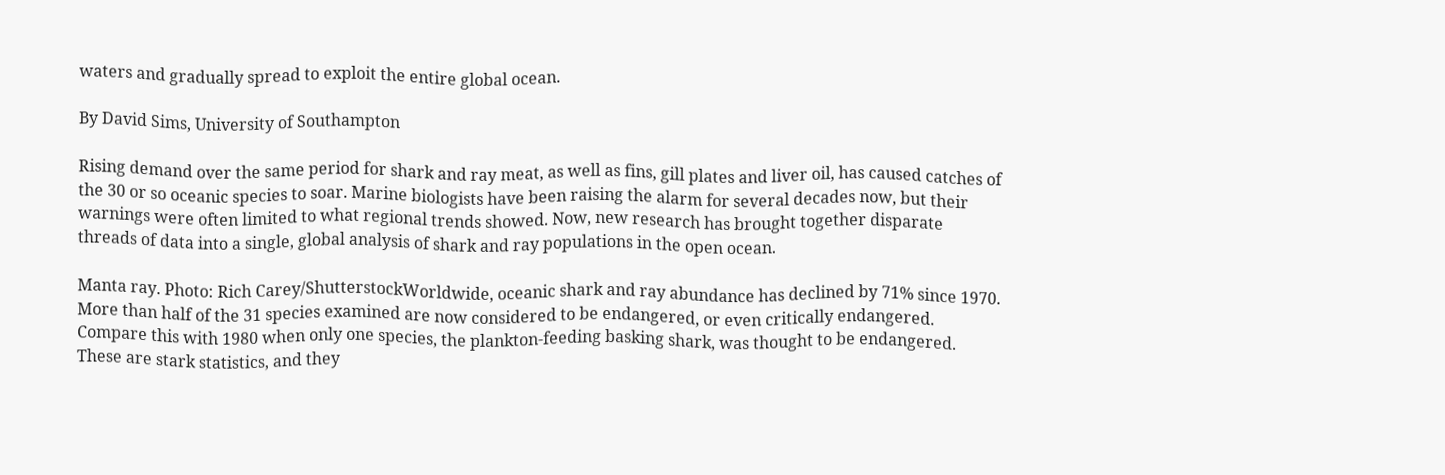waters and gradually spread to exploit the entire global ocean.

By David Sims, University of Southampton

Rising demand over the same period for shark and ray meat, as well as fins, gill plates and liver oil, has caused catches of the 30 or so oceanic species to soar. Marine biologists have been raising the alarm for several decades now, but their warnings were often limited to what regional trends showed. Now, new research has brought together disparate threads of data into a single, global analysis of shark and ray populations in the open ocean.

Manta ray. Photo: Rich Carey/ShutterstockWorldwide, oceanic shark and ray abundance has declined by 71% since 1970. More than half of the 31 species examined are now considered to be endangered, or even critically endangered. Compare this with 1980 when only one species, the plankton-feeding basking shark, was thought to be endangered. These are stark statistics, and they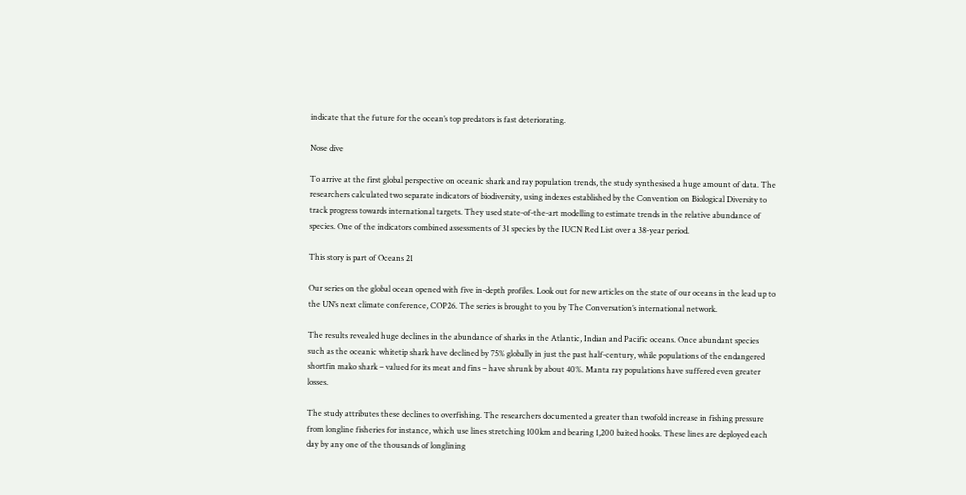indicate that the future for the ocean’s top predators is fast deteriorating.

Nose dive

To arrive at the first global perspective on oceanic shark and ray population trends, the study synthesised a huge amount of data. The researchers calculated two separate indicators of biodiversity, using indexes established by the Convention on Biological Diversity to track progress towards international targets. They used state-of-the-art modelling to estimate trends in the relative abundance of species. One of the indicators combined assessments of 31 species by the IUCN Red List over a 38-year period.

This story is part of Oceans 21

Our series on the global ocean opened with five in-depth profiles. Look out for new articles on the state of our oceans in the lead up to the UN’s next climate conference, COP26. The series is brought to you by The Conversation’s international network.

The results revealed huge declines in the abundance of sharks in the Atlantic, Indian and Pacific oceans. Once abundant species such as the oceanic whitetip shark have declined by 75% globally in just the past half-century, while populations of the endangered shortfin mako shark – valued for its meat and fins – have shrunk by about 40%. Manta ray populations have suffered even greater losses.

The study attributes these declines to overfishing. The researchers documented a greater than twofold increase in fishing pressure from longline fisheries for instance, which use lines stretching 100km and bearing 1,200 baited hooks. These lines are deployed each day by any one of the thousands of longlining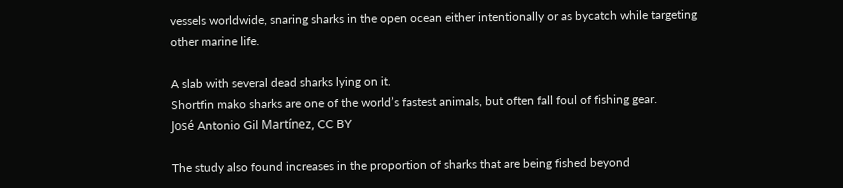vessels worldwide, snaring sharks in the open ocean either intentionally or as bycatch while targeting other marine life.

A slab with several dead sharks lying on it.
Shortfin mako sharks are one of the world’s fastest animals, but often fall foul of fishing gear.
José Antonio Gil Martínez, CC BY

The study also found increases in the proportion of sharks that are being fished beyond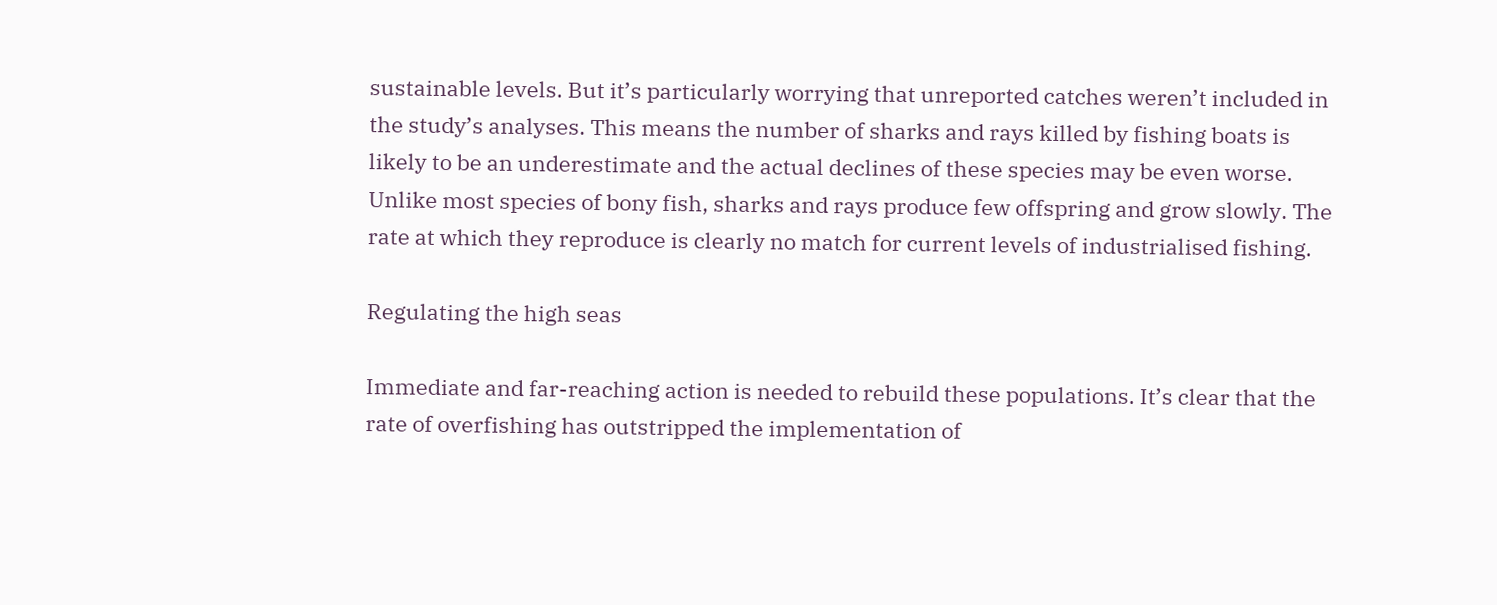sustainable levels. But it’s particularly worrying that unreported catches weren’t included in the study’s analyses. This means the number of sharks and rays killed by fishing boats is likely to be an underestimate and the actual declines of these species may be even worse. Unlike most species of bony fish, sharks and rays produce few offspring and grow slowly. The rate at which they reproduce is clearly no match for current levels of industrialised fishing.

Regulating the high seas

Immediate and far-reaching action is needed to rebuild these populations. It’s clear that the rate of overfishing has outstripped the implementation of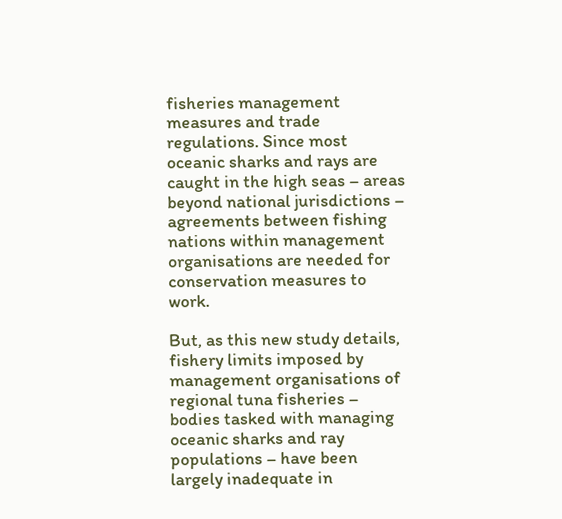fisheries management measures and trade regulations. Since most oceanic sharks and rays are caught in the high seas – areas beyond national jurisdictions – agreements between fishing nations within management organisations are needed for conservation measures to work.

But, as this new study details, fishery limits imposed by management organisations of regional tuna fisheries – bodies tasked with managing oceanic sharks and ray populations – have been largely inadequate in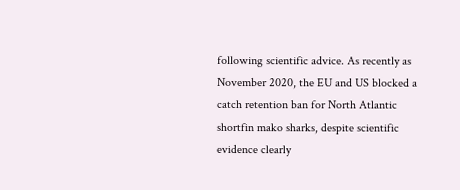following scientific advice. As recently as November 2020, the EU and US blocked a catch retention ban for North Atlantic shortfin mako sharks, despite scientific evidence clearly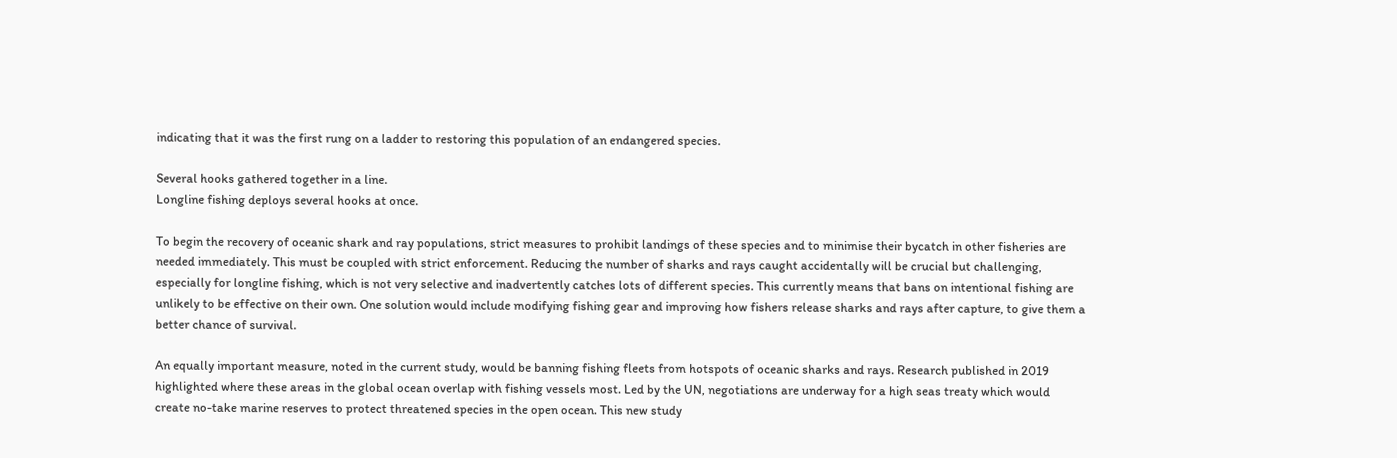indicating that it was the first rung on a ladder to restoring this population of an endangered species.

Several hooks gathered together in a line.
Longline fishing deploys several hooks at once.

To begin the recovery of oceanic shark and ray populations, strict measures to prohibit landings of these species and to minimise their bycatch in other fisheries are needed immediately. This must be coupled with strict enforcement. Reducing the number of sharks and rays caught accidentally will be crucial but challenging, especially for longline fishing, which is not very selective and inadvertently catches lots of different species. This currently means that bans on intentional fishing are unlikely to be effective on their own. One solution would include modifying fishing gear and improving how fishers release sharks and rays after capture, to give them a better chance of survival.

An equally important measure, noted in the current study, would be banning fishing fleets from hotspots of oceanic sharks and rays. Research published in 2019 highlighted where these areas in the global ocean overlap with fishing vessels most. Led by the UN, negotiations are underway for a high seas treaty which would create no-take marine reserves to protect threatened species in the open ocean. This new study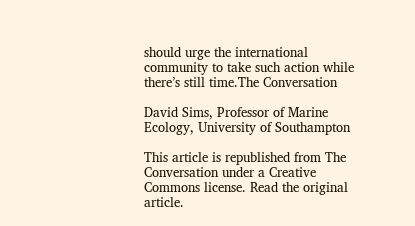should urge the international community to take such action while there’s still time.The Conversation

David Sims, Professor of Marine Ecology, University of Southampton

This article is republished from The Conversation under a Creative Commons license. Read the original article.